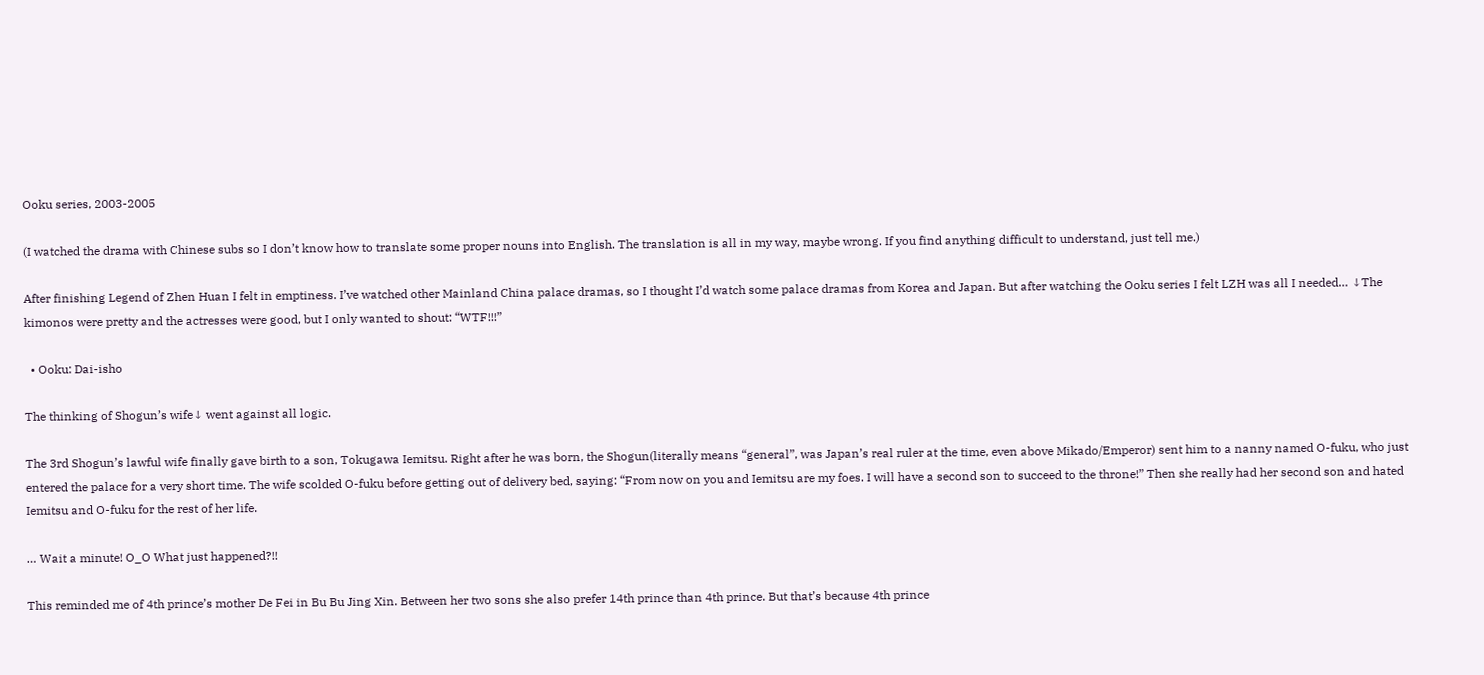Ooku series, 2003-2005

(I watched the drama with Chinese subs so I don’t know how to translate some proper nouns into English. The translation is all in my way, maybe wrong. If you find anything difficult to understand, just tell me.)

After finishing Legend of Zhen Huan I felt in emptiness. I’ve watched other Mainland China palace dramas, so I thought I’d watch some palace dramas from Korea and Japan. But after watching the Ooku series I felt LZH was all I needed… ↓The kimonos were pretty and the actresses were good, but I only wanted to shout: “WTF!!!”

  • Ooku: Dai-isho

The thinking of Shogun’s wife↓ went against all logic.

The 3rd Shogun’s lawful wife finally gave birth to a son, Tokugawa Iemitsu. Right after he was born, the Shogun(literally means “general”, was Japan’s real ruler at the time, even above Mikado/Emperor) sent him to a nanny named O-fuku, who just entered the palace for a very short time. The wife scolded O-fuku before getting out of delivery bed, saying: “From now on you and Iemitsu are my foes. I will have a second son to succeed to the throne!” Then she really had her second son and hated Iemitsu and O-fuku for the rest of her life.

… Wait a minute! O_O What just happened?!!

This reminded me of 4th prince’s mother De Fei in Bu Bu Jing Xin. Between her two sons she also prefer 14th prince than 4th prince. But that’s because 4th prince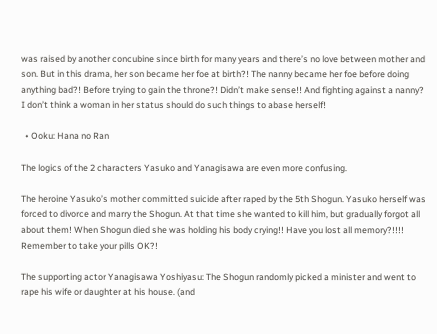was raised by another concubine since birth for many years and there’s no love between mother and son. But in this drama, her son became her foe at birth?! The nanny became her foe before doing anything bad?! Before trying to gain the throne?! Didn’t make sense!! And fighting against a nanny? I don’t think a woman in her status should do such things to abase herself!

  • Ooku: Hana no Ran

The logics of the 2 characters Yasuko and Yanagisawa are even more confusing.

The heroine Yasuko’s mother committed suicide after raped by the 5th Shogun. Yasuko herself was forced to divorce and marry the Shogun. At that time she wanted to kill him, but gradually forgot all about them! When Shogun died she was holding his body crying!! Have you lost all memory?!!!! Remember to take your pills OK?!

The supporting actor Yanagisawa Yoshiyasu: The Shogun randomly picked a minister and went to rape his wife or daughter at his house. (and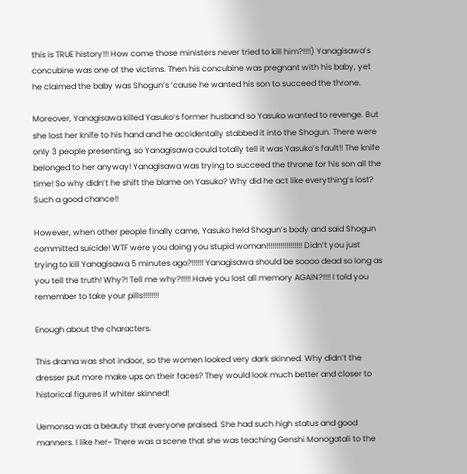this is TRUE history!!! How come those ministers never tried to kill him?!!!!) Yanagisawa’s concubine was one of the victims. Then his concubine was pregnant with his baby, yet he claimed the baby was Shogun’s ’cause he wanted his son to succeed the throne.

Moreover, Yanagisawa killed Yasuko’s former husband so Yasuko wanted to revenge. But she lost her knife to his hand and he accidentally stabbed it into the Shogun. There were only 3 people presenting, so Yanagisawa could totally tell it was Yasuko’s fault!! The knife belonged to her anyway! Yanagisawa was trying to succeed the throne for his son all the time! So why didn’t he shift the blame on Yasuko? Why did he act like everything’s lost? Such a good chance!!

However, when other people finally came, Yasuko held Shogun’s body and said Shogun committed suicide! WTF were you doing you stupid woman!!!!!!!!!!!!!!!!!! Didn’t you just trying to kill Yanagisawa 5 minutes ago?!!!!!! Yanagisawa should be soooo dead so long as you tell the truth! Why?! Tell me why?!!!!! Have you lost all memory AGAIN?!!!! I told you remember to take your pills!!!!!!!!

Enough about the characters.

This drama was shot indoor, so the women looked very dark skinned. Why didn’t the dresser put more make ups on their faces? They would look much better and closer to historical figures if whiter skinned!

Uemonsa was a beauty that everyone praised. She had such high status and good manners. I like her~ There was a scene that she was teaching Genshi Monogatali to the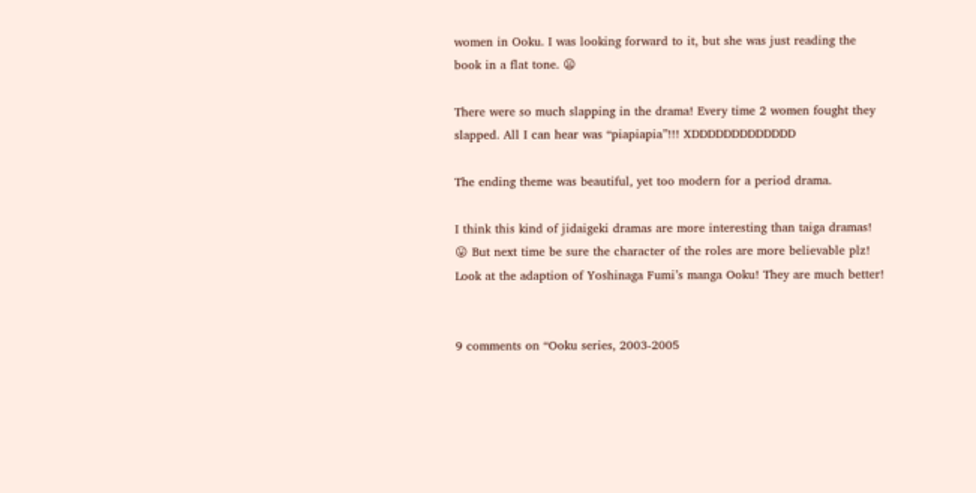women in Ooku. I was looking forward to it, but she was just reading the book in a flat tone. 😦

There were so much slapping in the drama! Every time 2 women fought they slapped. All I can hear was “piapiapia”!!! XDDDDDDDDDDDDD

The ending theme was beautiful, yet too modern for a period drama.

I think this kind of jidaigeki dramas are more interesting than taiga dramas! 😛 But next time be sure the character of the roles are more believable plz! Look at the adaption of Yoshinaga Fumi’s manga Ooku! They are much better!


9 comments on “Ooku series, 2003-2005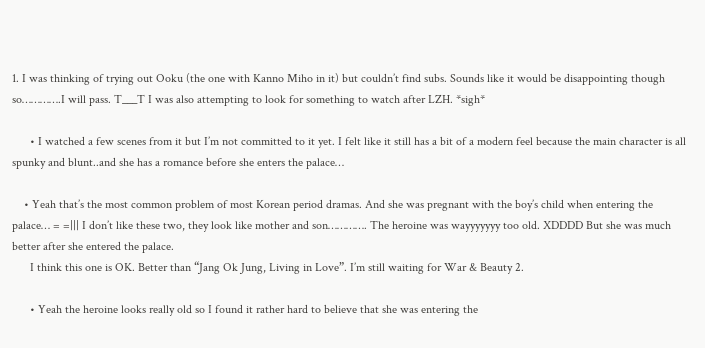1. I was thinking of trying out Ooku (the one with Kanno Miho in it) but couldn’t find subs. Sounds like it would be disappointing though so………….I will pass. T___T I was also attempting to look for something to watch after LZH. *sigh*

      • I watched a few scenes from it but I’m not committed to it yet. I felt like it still has a bit of a modern feel because the main character is all spunky and blunt..and she has a romance before she enters the palace…

    • Yeah that’s the most common problem of most Korean period dramas. And she was pregnant with the boy’s child when entering the palace… = =||| I don’t like these two, they look like mother and son…………. The heroine was wayyyyyyy too old. XDDDD But she was much better after she entered the palace.
      I think this one is OK. Better than “Jang Ok Jung, Living in Love”. I’m still waiting for War & Beauty 2.

      • Yeah the heroine looks really old so I found it rather hard to believe that she was entering the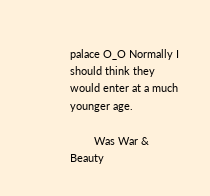palace O_O Normally I should think they would enter at a much younger age.

        Was War & Beauty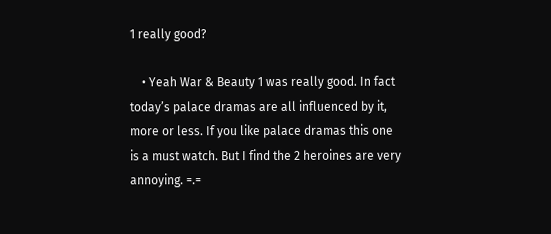1 really good?

    • Yeah War & Beauty 1 was really good. In fact today’s palace dramas are all influenced by it, more or less. If you like palace dramas this one is a must watch. But I find the 2 heroines are very annoying. =.=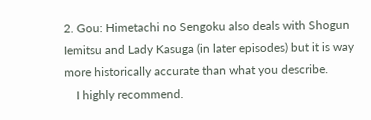2. Gou: Himetachi no Sengoku also deals with Shogun Iemitsu and Lady Kasuga (in later episodes) but it is way more historically accurate than what you describe.
    I highly recommend.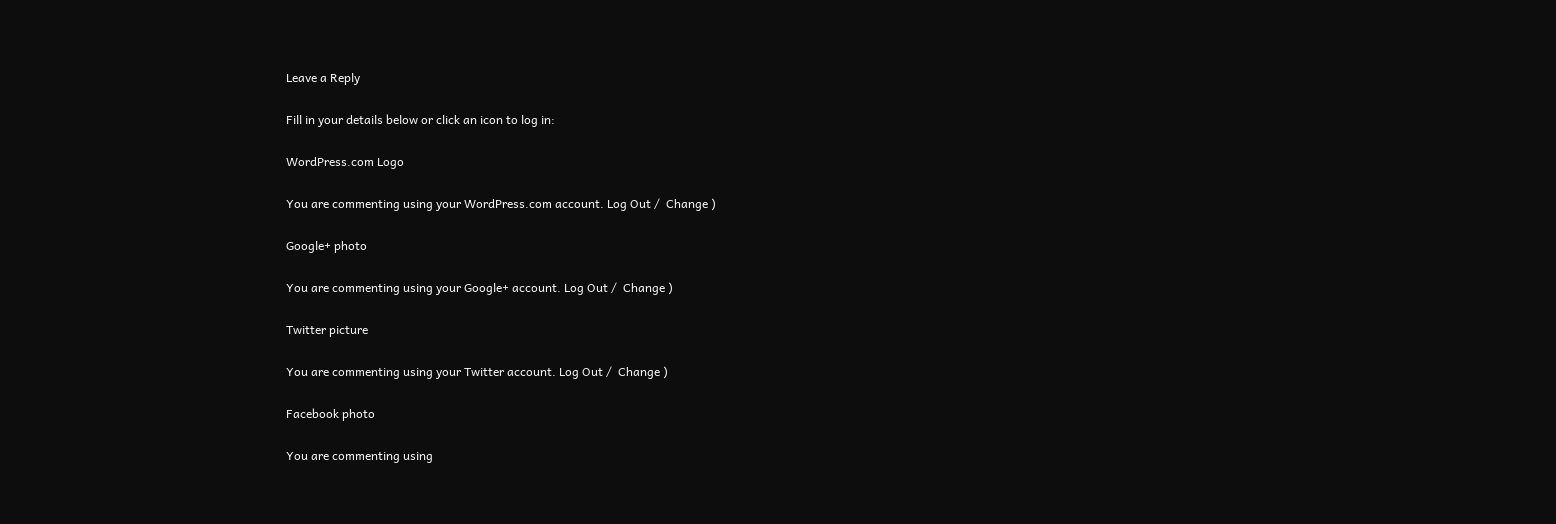Leave a Reply

Fill in your details below or click an icon to log in:

WordPress.com Logo

You are commenting using your WordPress.com account. Log Out /  Change )

Google+ photo

You are commenting using your Google+ account. Log Out /  Change )

Twitter picture

You are commenting using your Twitter account. Log Out /  Change )

Facebook photo

You are commenting using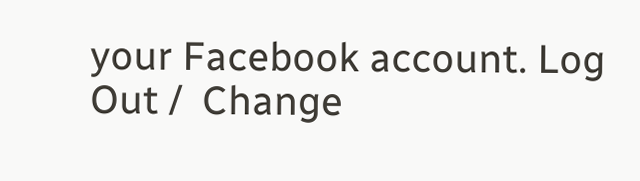your Facebook account. Log Out /  Change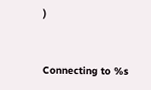)


Connecting to %s